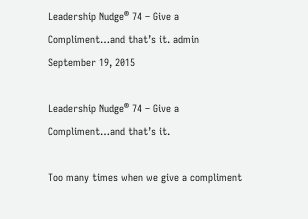Leadership Nudge® 74 – Give a Compliment…and that’s it. admin September 19, 2015

Leadership Nudge® 74 – Give a Compliment…and that’s it.

Too many times when we give a compliment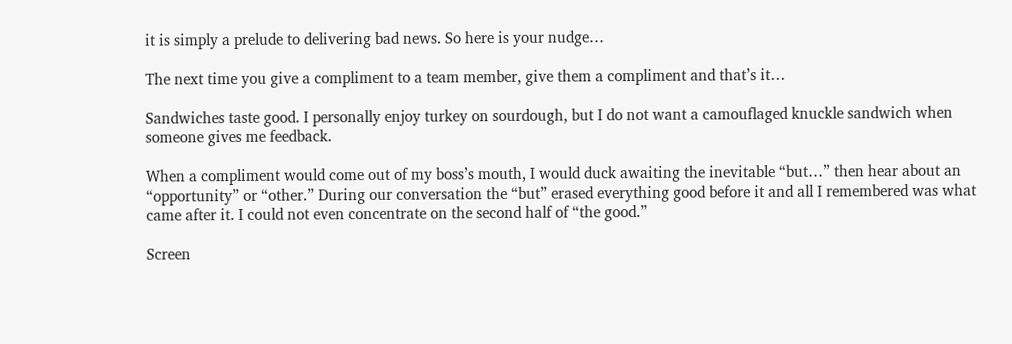it is simply a prelude to delivering bad news. So here is your nudge…

The next time you give a compliment to a team member, give them a compliment and that’s it…

Sandwiches taste good. I personally enjoy turkey on sourdough, but I do not want a camouflaged knuckle sandwich when someone gives me feedback.

When a compliment would come out of my boss’s mouth, I would duck awaiting the inevitable “but…” then hear about an “opportunity” or “other.” During our conversation the “but” erased everything good before it and all I remembered was what came after it. I could not even concentrate on the second half of “the good.”

Screen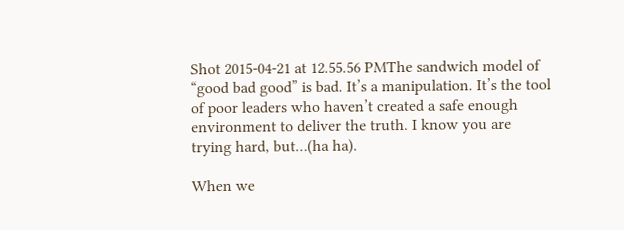Shot 2015-04-21 at 12.55.56 PMThe sandwich model of “good bad good” is bad. It’s a manipulation. It’s the tool of poor leaders who haven’t created a safe enough environment to deliver the truth. I know you are trying hard, but…(ha ha).

When we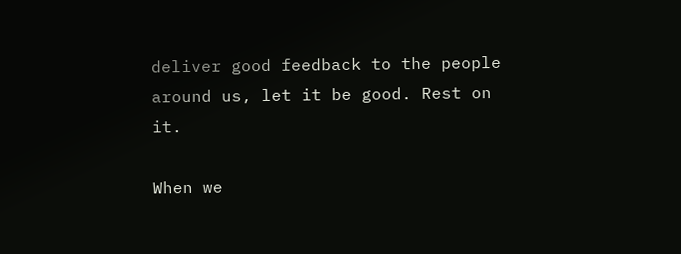deliver good feedback to the people around us, let it be good. Rest on it.

When we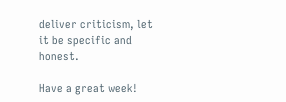deliver criticism, let it be specific and honest.

Have a great week!